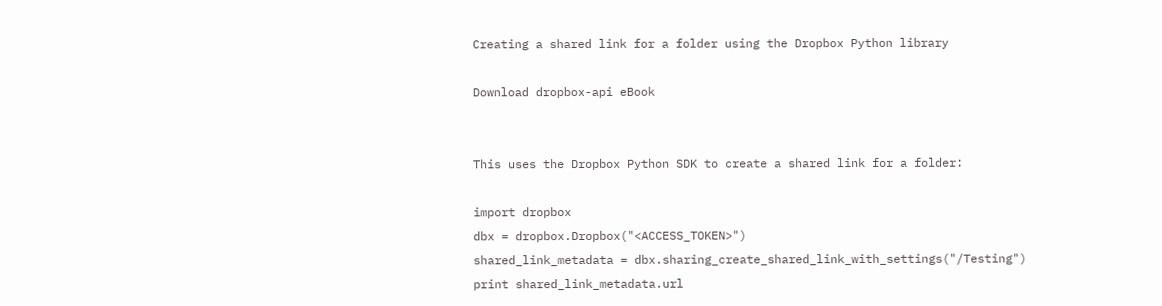Creating a shared link for a folder using the Dropbox Python library

Download dropbox-api eBook


This uses the Dropbox Python SDK to create a shared link for a folder:

import dropbox
dbx = dropbox.Dropbox("<ACCESS_TOKEN>")
shared_link_metadata = dbx.sharing_create_shared_link_with_settings("/Testing")
print shared_link_metadata.url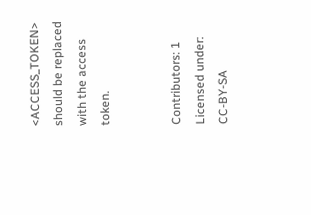<ACCESS_TOKEN> should be replaced with the access token.


Contributors: 1
Licensed under: CC-BY-SA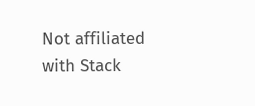Not affiliated with Stack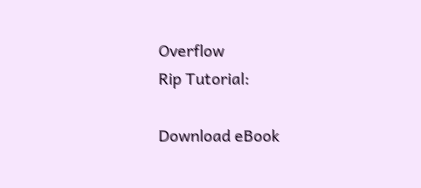Overflow
Rip Tutorial:

Download eBook